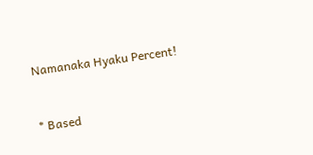Namanaka Hyaku Percent!


* Based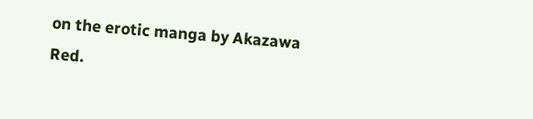on the erotic manga by Akazawa Red.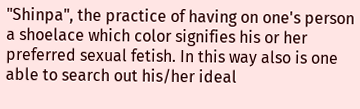"Shinpa", the practice of having on one's person a shoelace which color signifies his or her preferred sexual fetish. In this way also is one able to search out his/her ideal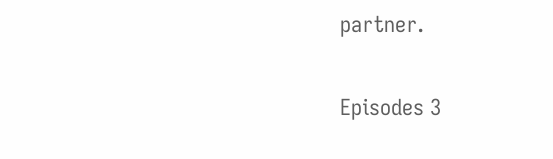partner.

Episodes 3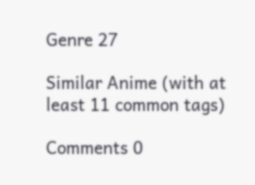Genre 27

Similar Anime (with at least 11 common tags)

Comments 0